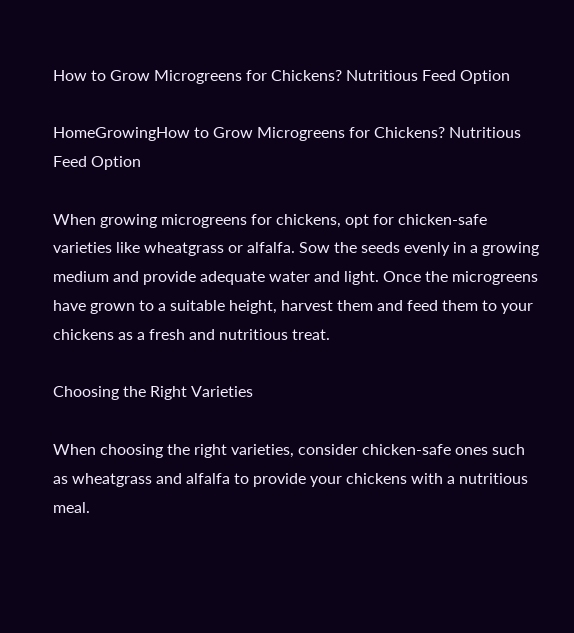How to Grow Microgreens for Chickens? Nutritious Feed Option

HomeGrowingHow to Grow Microgreens for Chickens? Nutritious Feed Option

When growing microgreens for chickens, opt for chicken-safe varieties like wheatgrass or alfalfa. Sow the seeds evenly in a growing medium and provide adequate water and light. Once the microgreens have grown to a suitable height, harvest them and feed them to your chickens as a fresh and nutritious treat.

Choosing the Right Varieties

When choosing the right varieties, consider chicken-safe ones such as wheatgrass and alfalfa to provide your chickens with a nutritious meal.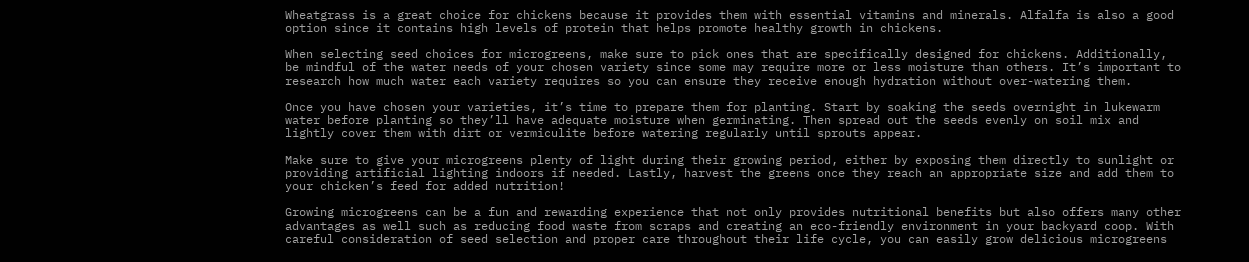Wheatgrass is a great choice for chickens because it provides them with essential vitamins and minerals. Alfalfa is also a good option since it contains high levels of protein that helps promote healthy growth in chickens.

When selecting seed choices for microgreens, make sure to pick ones that are specifically designed for chickens. Additionally, be mindful of the water needs of your chosen variety since some may require more or less moisture than others. It’s important to research how much water each variety requires so you can ensure they receive enough hydration without over-watering them.

Once you have chosen your varieties, it’s time to prepare them for planting. Start by soaking the seeds overnight in lukewarm water before planting so they’ll have adequate moisture when germinating. Then spread out the seeds evenly on soil mix and lightly cover them with dirt or vermiculite before watering regularly until sprouts appear.

Make sure to give your microgreens plenty of light during their growing period, either by exposing them directly to sunlight or providing artificial lighting indoors if needed. Lastly, harvest the greens once they reach an appropriate size and add them to your chicken’s feed for added nutrition!

Growing microgreens can be a fun and rewarding experience that not only provides nutritional benefits but also offers many other advantages as well such as reducing food waste from scraps and creating an eco-friendly environment in your backyard coop. With careful consideration of seed selection and proper care throughout their life cycle, you can easily grow delicious microgreens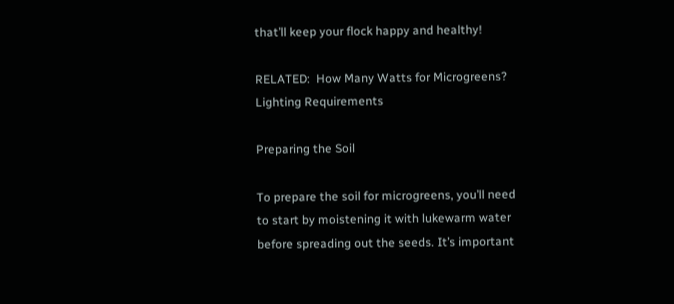that’ll keep your flock happy and healthy!

RELATED:  How Many Watts for Microgreens? Lighting Requirements

Preparing the Soil

To prepare the soil for microgreens, you’ll need to start by moistening it with lukewarm water before spreading out the seeds. It’s important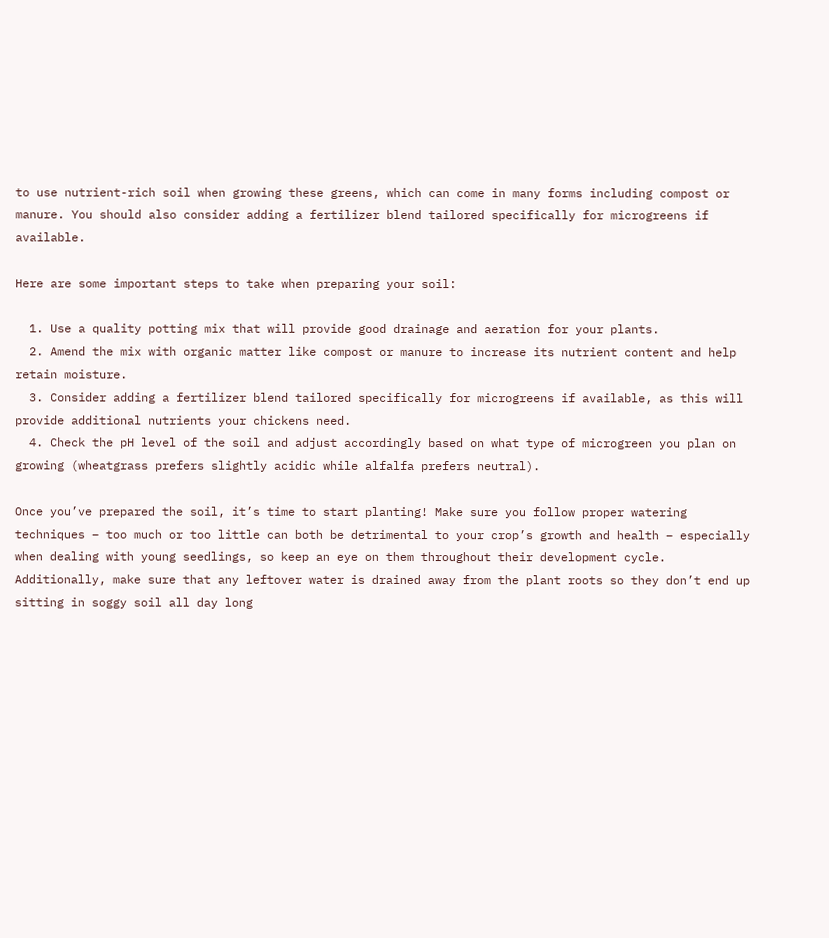to use nutrient-rich soil when growing these greens, which can come in many forms including compost or manure. You should also consider adding a fertilizer blend tailored specifically for microgreens if available.

Here are some important steps to take when preparing your soil:

  1. Use a quality potting mix that will provide good drainage and aeration for your plants.
  2. Amend the mix with organic matter like compost or manure to increase its nutrient content and help retain moisture.
  3. Consider adding a fertilizer blend tailored specifically for microgreens if available, as this will provide additional nutrients your chickens need.
  4. Check the pH level of the soil and adjust accordingly based on what type of microgreen you plan on growing (wheatgrass prefers slightly acidic while alfalfa prefers neutral).

Once you’ve prepared the soil, it’s time to start planting! Make sure you follow proper watering techniques – too much or too little can both be detrimental to your crop’s growth and health – especially when dealing with young seedlings, so keep an eye on them throughout their development cycle. Additionally, make sure that any leftover water is drained away from the plant roots so they don’t end up sitting in soggy soil all day long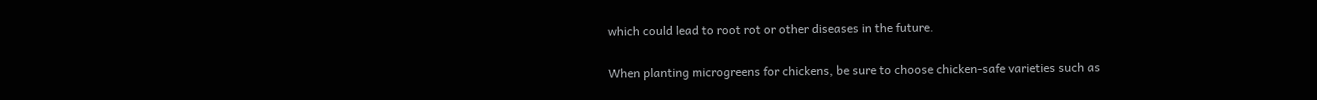which could lead to root rot or other diseases in the future.

When planting microgreens for chickens, be sure to choose chicken-safe varieties such as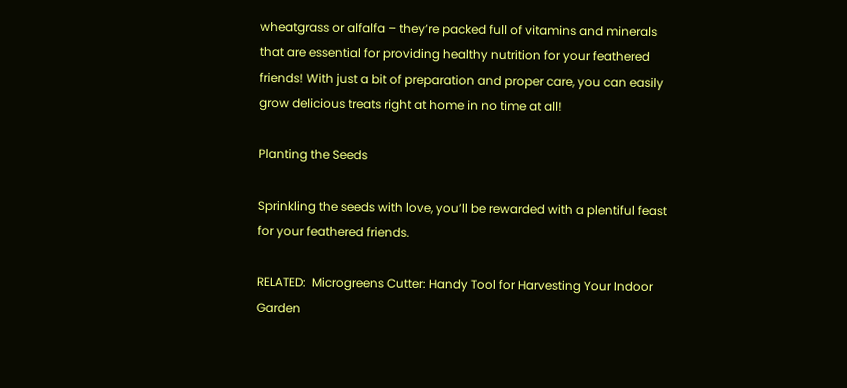wheatgrass or alfalfa – they’re packed full of vitamins and minerals that are essential for providing healthy nutrition for your feathered friends! With just a bit of preparation and proper care, you can easily grow delicious treats right at home in no time at all!

Planting the Seeds

Sprinkling the seeds with love, you’ll be rewarded with a plentiful feast for your feathered friends.

RELATED:  Microgreens Cutter: Handy Tool for Harvesting Your Indoor Garden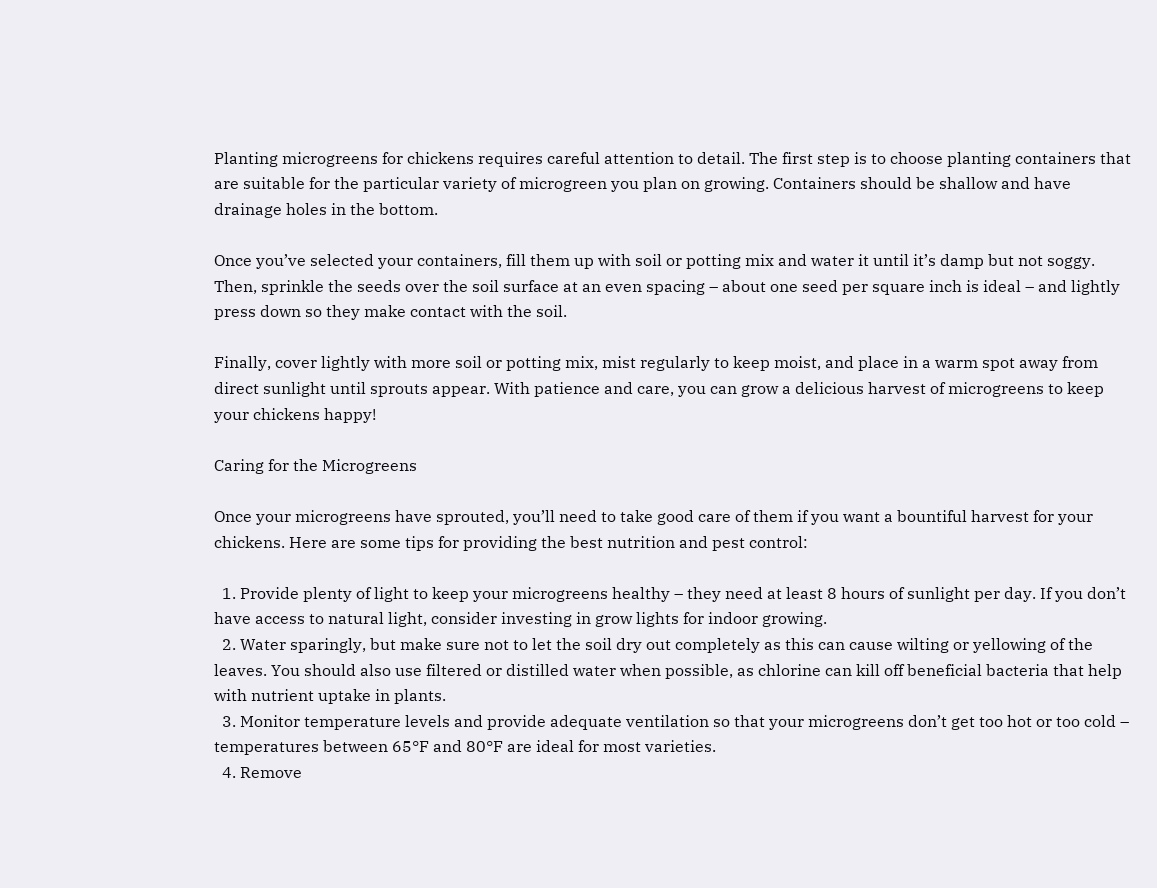Planting microgreens for chickens requires careful attention to detail. The first step is to choose planting containers that are suitable for the particular variety of microgreen you plan on growing. Containers should be shallow and have drainage holes in the bottom.

Once you’ve selected your containers, fill them up with soil or potting mix and water it until it’s damp but not soggy. Then, sprinkle the seeds over the soil surface at an even spacing – about one seed per square inch is ideal – and lightly press down so they make contact with the soil.

Finally, cover lightly with more soil or potting mix, mist regularly to keep moist, and place in a warm spot away from direct sunlight until sprouts appear. With patience and care, you can grow a delicious harvest of microgreens to keep your chickens happy!

Caring for the Microgreens

Once your microgreens have sprouted, you’ll need to take good care of them if you want a bountiful harvest for your chickens. Here are some tips for providing the best nutrition and pest control:

  1. Provide plenty of light to keep your microgreens healthy – they need at least 8 hours of sunlight per day. If you don’t have access to natural light, consider investing in grow lights for indoor growing.
  2. Water sparingly, but make sure not to let the soil dry out completely as this can cause wilting or yellowing of the leaves. You should also use filtered or distilled water when possible, as chlorine can kill off beneficial bacteria that help with nutrient uptake in plants.
  3. Monitor temperature levels and provide adequate ventilation so that your microgreens don’t get too hot or too cold – temperatures between 65°F and 80°F are ideal for most varieties.
  4. Remove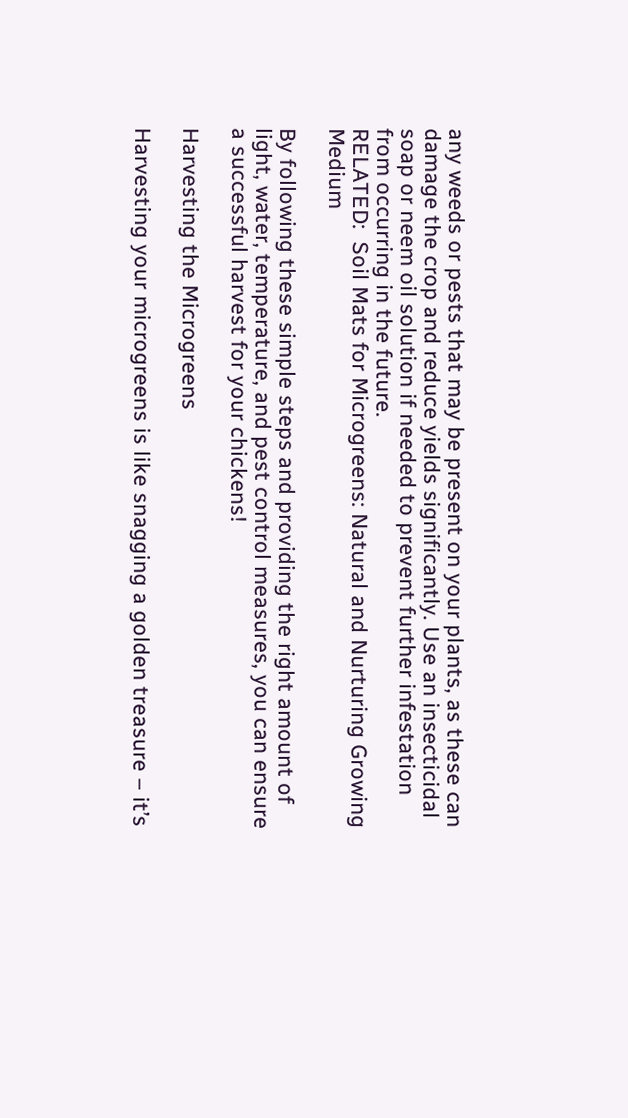any weeds or pests that may be present on your plants, as these can damage the crop and reduce yields significantly. Use an insecticidal soap or neem oil solution if needed to prevent further infestation from occurring in the future.
RELATED:  Soil Mats for Microgreens: Natural and Nurturing Growing Medium

By following these simple steps and providing the right amount of light, water, temperature, and pest control measures, you can ensure a successful harvest for your chickens!

Harvesting the Microgreens

Harvesting your microgreens is like snagging a golden treasure – it’s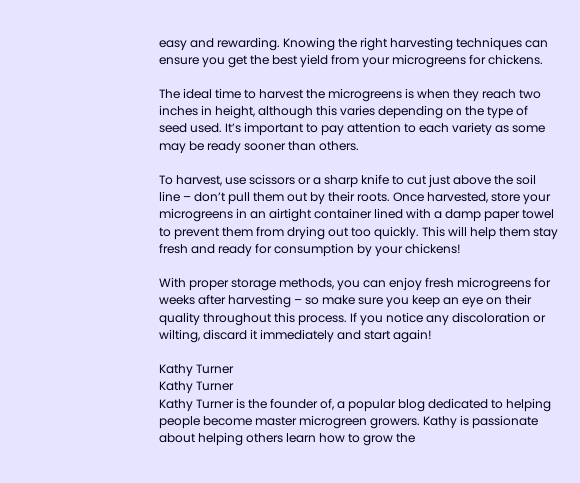easy and rewarding. Knowing the right harvesting techniques can ensure you get the best yield from your microgreens for chickens.

The ideal time to harvest the microgreens is when they reach two inches in height, although this varies depending on the type of seed used. It’s important to pay attention to each variety as some may be ready sooner than others.

To harvest, use scissors or a sharp knife to cut just above the soil line – don’t pull them out by their roots. Once harvested, store your microgreens in an airtight container lined with a damp paper towel to prevent them from drying out too quickly. This will help them stay fresh and ready for consumption by your chickens!

With proper storage methods, you can enjoy fresh microgreens for weeks after harvesting – so make sure you keep an eye on their quality throughout this process. If you notice any discoloration or wilting, discard it immediately and start again!

Kathy Turner
Kathy Turner
Kathy Turner is the founder of, a popular blog dedicated to helping people become master microgreen growers. Kathy is passionate about helping others learn how to grow the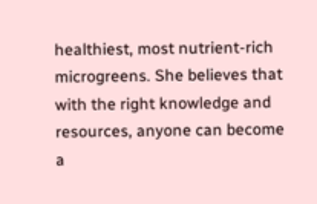healthiest, most nutrient-rich microgreens. She believes that with the right knowledge and resources, anyone can become a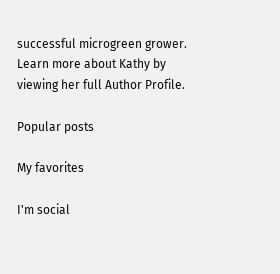successful microgreen grower. Learn more about Kathy by viewing her full Author Profile.

Popular posts

My favorites

I'm social